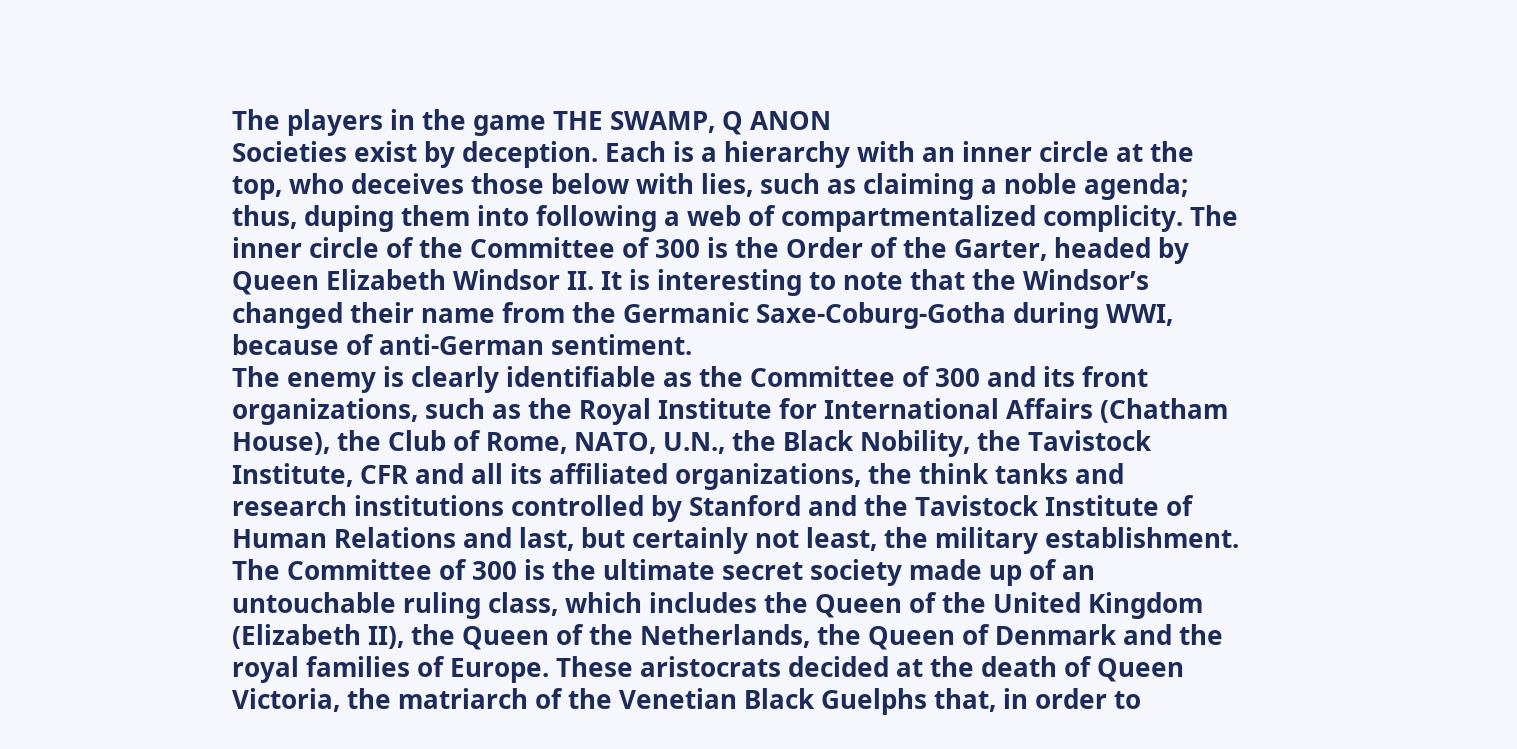The players in the game THE SWAMP, Q ANON
Societies exist by deception. Each is a hierarchy with an inner circle at the top, who deceives those below with lies, such as claiming a noble agenda; thus, duping them into following a web of compartmentalized complicity. The inner circle of the Committee of 300 is the Order of the Garter, headed by Queen Elizabeth Windsor II. It is interesting to note that the Windsor’s changed their name from the Germanic Saxe-Coburg-Gotha during WWI, because of anti-German sentiment.
The enemy is clearly identifiable as the Committee of 300 and its front organizations, such as the Royal Institute for International Affairs (Chatham House), the Club of Rome, NATO, U.N., the Black Nobility, the Tavistock Institute, CFR and all its affiliated organizations, the think tanks and research institutions controlled by Stanford and the Tavistock Institute of Human Relations and last, but certainly not least, the military establishment.
The Committee of 300 is the ultimate secret society made up of an untouchable ruling class, which includes the Queen of the United Kingdom (Elizabeth II), the Queen of the Netherlands, the Queen of Denmark and the royal families of Europe. These aristocrats decided at the death of Queen Victoria, the matriarch of the Venetian Black Guelphs that, in order to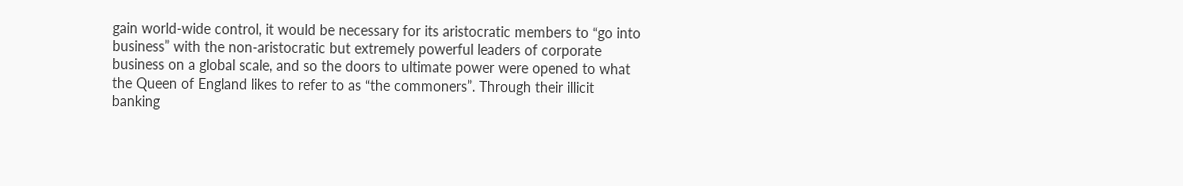gain world-wide control, it would be necessary for its aristocratic members to “go into business” with the non-aristocratic but extremely powerful leaders of corporate business on a global scale, and so the doors to ultimate power were opened to what the Queen of England likes to refer to as “the commoners”. Through their illicit banking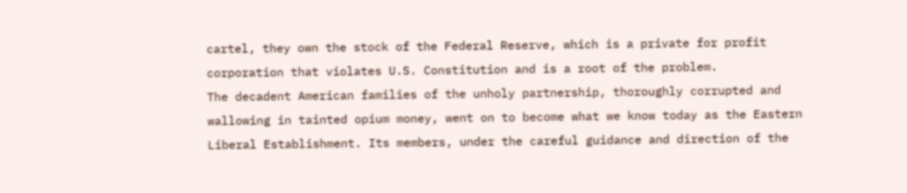cartel, they own the stock of the Federal Reserve, which is a private for profit corporation that violates U.S. Constitution and is a root of the problem.
The decadent American families of the unholy partnership, thoroughly corrupted and wallowing in tainted opium money, went on to become what we know today as the Eastern Liberal Establishment. Its members, under the careful guidance and direction of the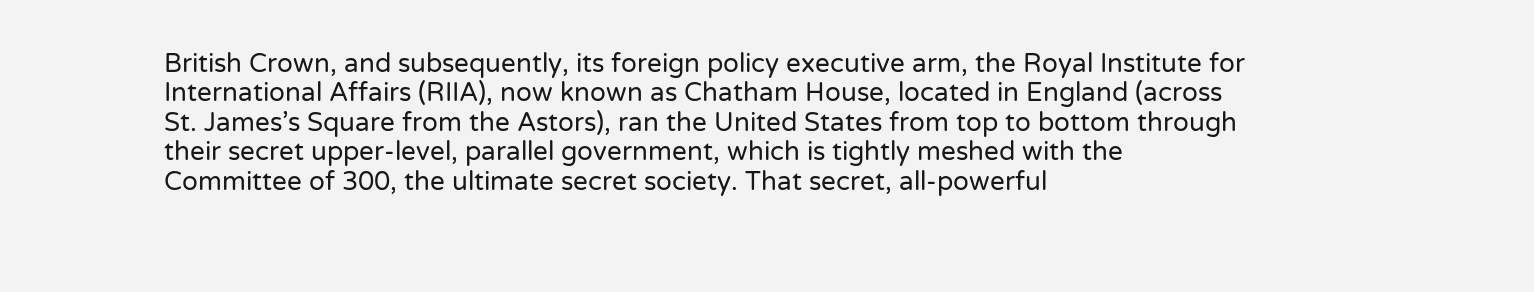British Crown, and subsequently, its foreign policy executive arm, the Royal Institute for International Affairs (RIIA), now known as Chatham House, located in England (across St. James’s Square from the Astors), ran the United States from top to bottom through their secret upper-level, parallel government, which is tightly meshed with the Committee of 300, the ultimate secret society. That secret, all-powerful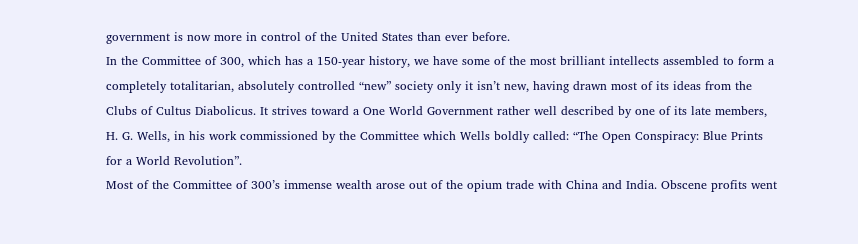government is now more in control of the United States than ever before.
In the Committee of 300, which has a 150-year history, we have some of the most brilliant intellects assembled to form a completely totalitarian, absolutely controlled “new” society only it isn’t new, having drawn most of its ideas from the Clubs of Cultus Diabolicus. It strives toward a One World Government rather well described by one of its late members, H. G. Wells, in his work commissioned by the Committee which Wells boldly called: “The Open Conspiracy: Blue Prints for a World Revolution”.
Most of the Committee of 300’s immense wealth arose out of the opium trade with China and India. Obscene profits went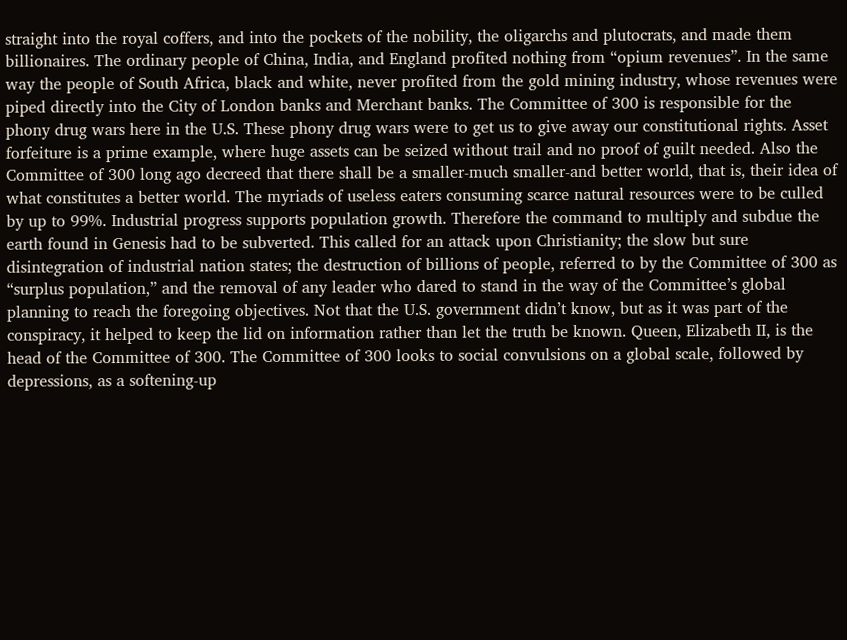straight into the royal coffers, and into the pockets of the nobility, the oligarchs and plutocrats, and made them billionaires. The ordinary people of China, India, and England profited nothing from “opium revenues”. In the same way the people of South Africa, black and white, never profited from the gold mining industry, whose revenues were piped directly into the City of London banks and Merchant banks. The Committee of 300 is responsible for the phony drug wars here in the U.S. These phony drug wars were to get us to give away our constitutional rights. Asset forfeiture is a prime example, where huge assets can be seized without trail and no proof of guilt needed. Also the Committee of 300 long ago decreed that there shall be a smaller-much smaller-and better world, that is, their idea of what constitutes a better world. The myriads of useless eaters consuming scarce natural resources were to be culled by up to 99%. Industrial progress supports population growth. Therefore the command to multiply and subdue the earth found in Genesis had to be subverted. This called for an attack upon Christianity; the slow but sure disintegration of industrial nation states; the destruction of billions of people, referred to by the Committee of 300 as “surplus population,” and the removal of any leader who dared to stand in the way of the Committee’s global planning to reach the foregoing objectives. Not that the U.S. government didn’t know, but as it was part of the conspiracy, it helped to keep the lid on information rather than let the truth be known. Queen, Elizabeth II, is the head of the Committee of 300. The Committee of 300 looks to social convulsions on a global scale, followed by depressions, as a softening-up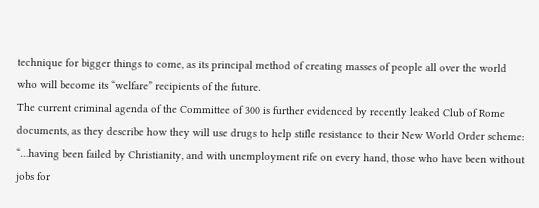technique for bigger things to come, as its principal method of creating masses of people all over the world who will become its “welfare” recipients of the future.
The current criminal agenda of the Committee of 300 is further evidenced by recently leaked Club of Rome documents, as they describe how they will use drugs to help stifle resistance to their New World Order scheme: “…having been failed by Christianity, and with unemployment rife on every hand, those who have been without jobs for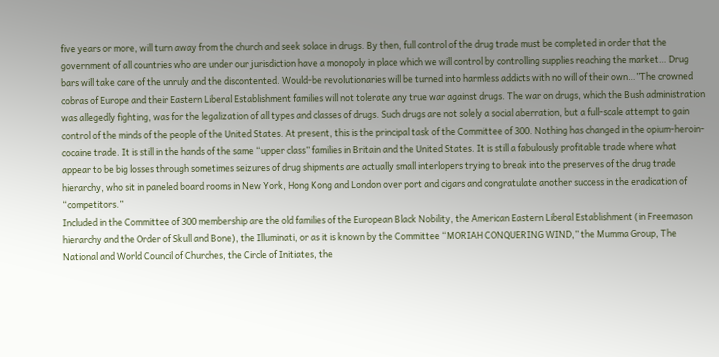five years or more, will turn away from the church and seek solace in drugs. By then, full control of the drug trade must be completed in order that the government of all countries who are under our jurisdiction have a monopoly in place which we will control by controlling supplies reaching the market… Drug bars will take care of the unruly and the discontented. Would-be revolutionaries will be turned into harmless addicts with no will of their own…”The crowned cobras of Europe and their Eastern Liberal Establishment families will not tolerate any true war against drugs. The war on drugs, which the Bush administration was allegedly fighting, was for the legalization of all types and classes of drugs. Such drugs are not solely a social aberration, but a full-scale attempt to gain control of the minds of the people of the United States. At present, this is the principal task of the Committee of 300. Nothing has changed in the opium-heroin-cocaine trade. It is still in the hands of the same “upper class” families in Britain and the United States. It is still a fabulously profitable trade where what appear to be big losses through sometimes seizures of drug shipments are actually small interlopers trying to break into the preserves of the drug trade hierarchy, who sit in paneled board rooms in New York, Hong Kong and London over port and cigars and congratulate another success in the eradication of “competitors.”
Included in the Committee of 300 membership are the old families of the European Black Nobility, the American Eastern Liberal Establishment (in Freemason hierarchy and the Order of Skull and Bone), the Illuminati, or as it is known by the Committee “MORIAH CONQUERING WIND,” the Mumma Group, The National and World Council of Churches, the Circle of Initiates, the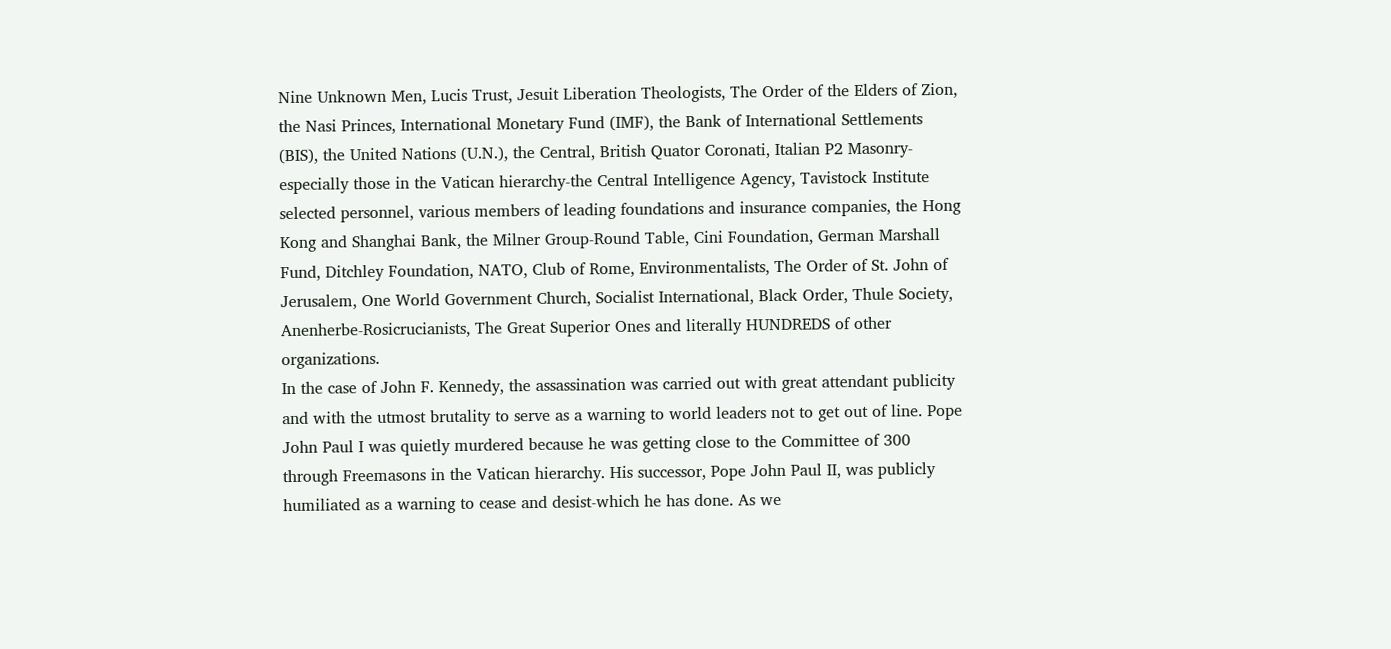Nine Unknown Men, Lucis Trust, Jesuit Liberation Theologists, The Order of the Elders of Zion, the Nasi Princes, International Monetary Fund (IMF), the Bank of International Settlements (BIS), the United Nations (U.N.), the Central, British Quator Coronati, Italian P2 Masonry-especially those in the Vatican hierarchy-the Central Intelligence Agency, Tavistock Institute selected personnel, various members of leading foundations and insurance companies, the Hong Kong and Shanghai Bank, the Milner Group-Round Table, Cini Foundation, German Marshall Fund, Ditchley Foundation, NATO, Club of Rome, Environmentalists, The Order of St. John of Jerusalem, One World Government Church, Socialist International, Black Order, Thule Society, Anenherbe-Rosicrucianists, The Great Superior Ones and literally HUNDREDS of other organizations.
In the case of John F. Kennedy, the assassination was carried out with great attendant publicity and with the utmost brutality to serve as a warning to world leaders not to get out of line. Pope John Paul I was quietly murdered because he was getting close to the Committee of 300 through Freemasons in the Vatican hierarchy. His successor, Pope John Paul II, was publicly humiliated as a warning to cease and desist-which he has done. As we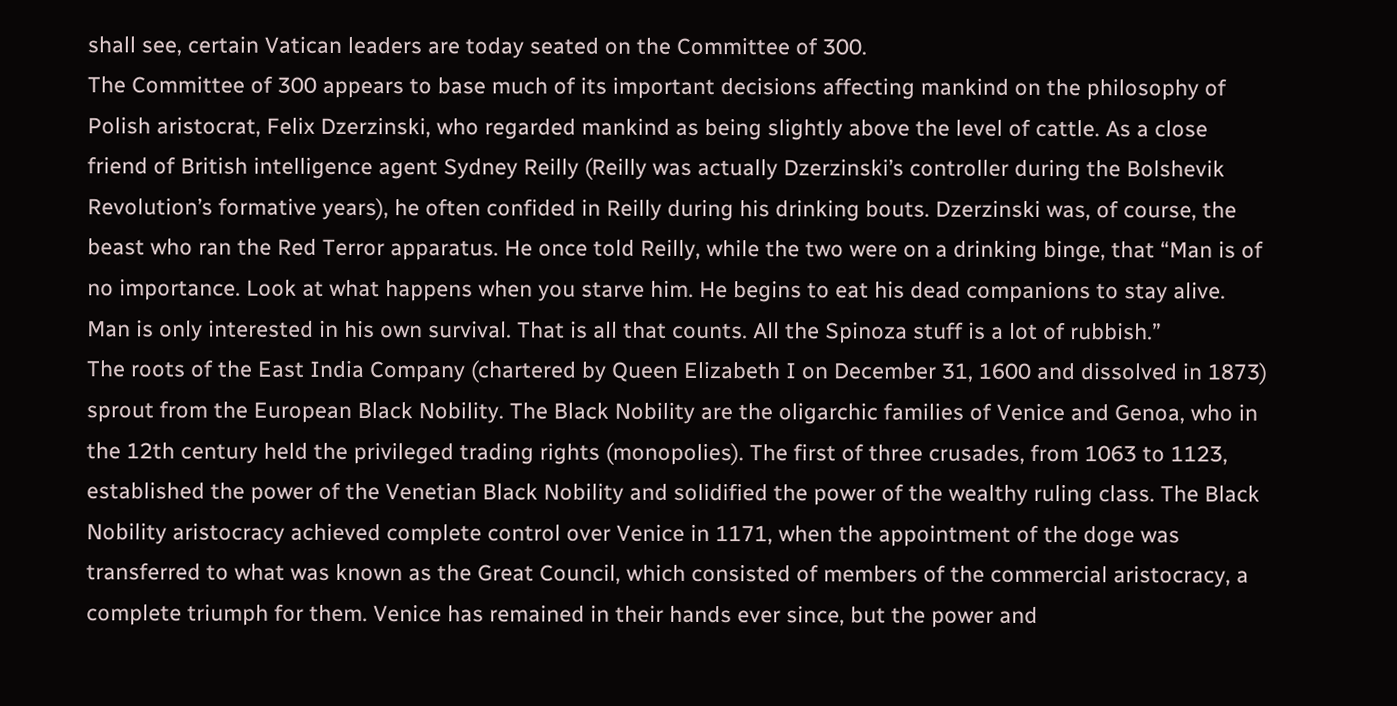shall see, certain Vatican leaders are today seated on the Committee of 300.
The Committee of 300 appears to base much of its important decisions affecting mankind on the philosophy of Polish aristocrat, Felix Dzerzinski, who regarded mankind as being slightly above the level of cattle. As a close friend of British intelligence agent Sydney Reilly (Reilly was actually Dzerzinski’s controller during the Bolshevik Revolution’s formative years), he often confided in Reilly during his drinking bouts. Dzerzinski was, of course, the beast who ran the Red Terror apparatus. He once told Reilly, while the two were on a drinking binge, that “Man is of no importance. Look at what happens when you starve him. He begins to eat his dead companions to stay alive. Man is only interested in his own survival. That is all that counts. All the Spinoza stuff is a lot of rubbish.”
The roots of the East India Company (chartered by Queen Elizabeth I on December 31, 1600 and dissolved in 1873) sprout from the European Black Nobility. The Black Nobility are the oligarchic families of Venice and Genoa, who in the 12th century held the privileged trading rights (monopolies). The first of three crusades, from 1063 to 1123, established the power of the Venetian Black Nobility and solidified the power of the wealthy ruling class. The Black Nobility aristocracy achieved complete control over Venice in 1171, when the appointment of the doge was transferred to what was known as the Great Council, which consisted of members of the commercial aristocracy, a complete triumph for them. Venice has remained in their hands ever since, but the power and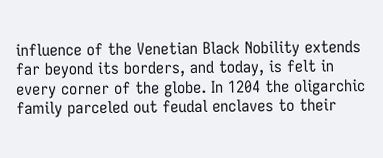influence of the Venetian Black Nobility extends far beyond its borders, and today, is felt in every corner of the globe. In 1204 the oligarchic family parceled out feudal enclaves to their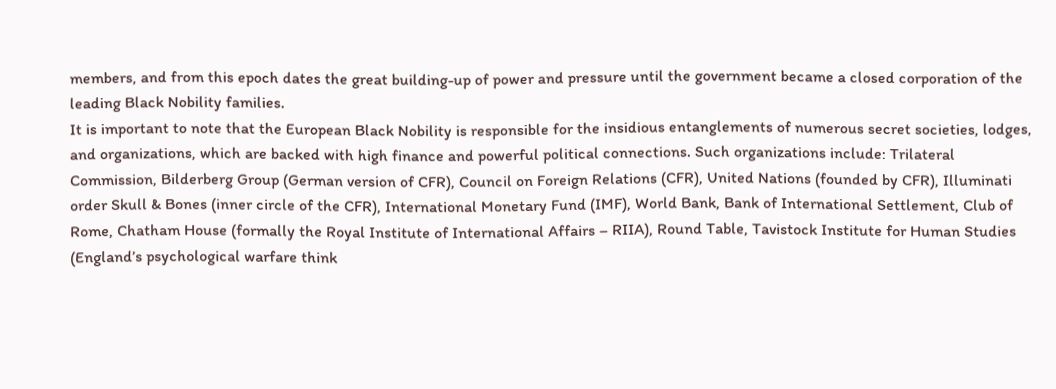members, and from this epoch dates the great building-up of power and pressure until the government became a closed corporation of the leading Black Nobility families.
It is important to note that the European Black Nobility is responsible for the insidious entanglements of numerous secret societies, lodges, and organizations, which are backed with high finance and powerful political connections. Such organizations include: Trilateral Commission, Bilderberg Group (German version of CFR), Council on Foreign Relations (CFR), United Nations (founded by CFR), Illuminati order Skull & Bones (inner circle of the CFR), International Monetary Fund (IMF), World Bank, Bank of International Settlement, Club of Rome, Chatham House (formally the Royal Institute of International Affairs – RIIA), Round Table, Tavistock Institute for Human Studies (England’s psychological warfare think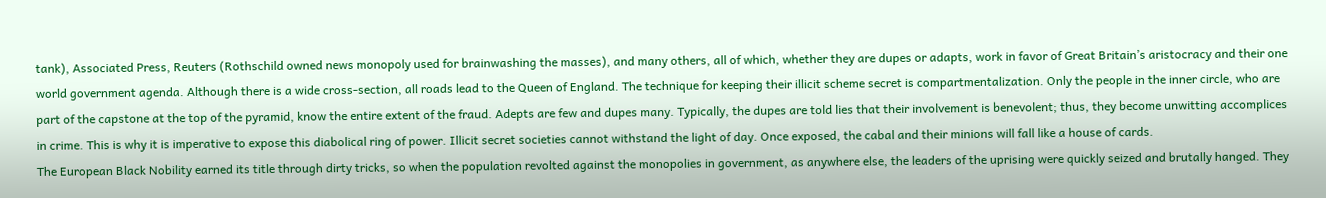tank), Associated Press, Reuters (Rothschild owned news monopoly used for brainwashing the masses), and many others, all of which, whether they are dupes or adapts, work in favor of Great Britain’s aristocracy and their one world government agenda. Although there is a wide cross-section, all roads lead to the Queen of England. The technique for keeping their illicit scheme secret is compartmentalization. Only the people in the inner circle, who are part of the capstone at the top of the pyramid, know the entire extent of the fraud. Adepts are few and dupes many. Typically, the dupes are told lies that their involvement is benevolent; thus, they become unwitting accomplices in crime. This is why it is imperative to expose this diabolical ring of power. Illicit secret societies cannot withstand the light of day. Once exposed, the cabal and their minions will fall like a house of cards.
The European Black Nobility earned its title through dirty tricks, so when the population revolted against the monopolies in government, as anywhere else, the leaders of the uprising were quickly seized and brutally hanged. They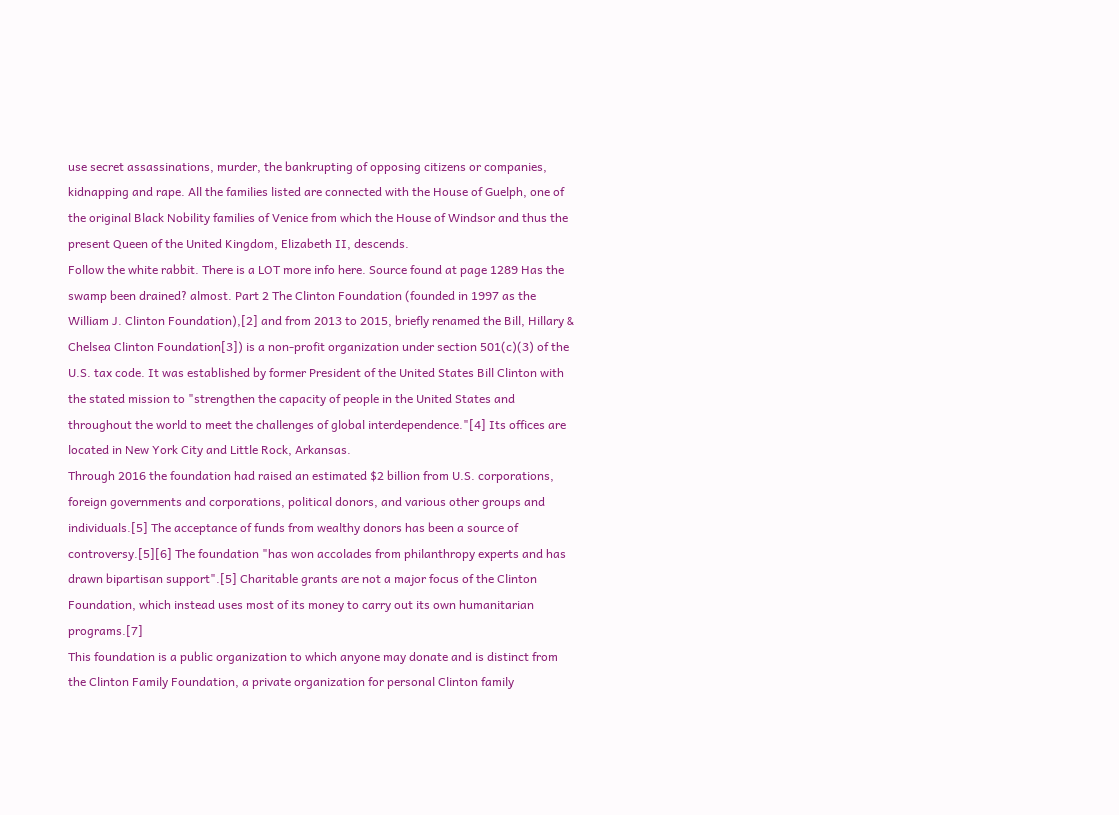use secret assassinations, murder, the bankrupting of opposing citizens or companies, kidnapping and rape. All the families listed are connected with the House of Guelph, one of the original Black Nobility families of Venice from which the House of Windsor and thus the present Queen of the United Kingdom, Elizabeth II, descends.
Follow the white rabbit. There is a LOT more info here. Source found at page 1289 Has the swamp been drained? almost. Part 2 The Clinton Foundation (founded in 1997 as the William J. Clinton Foundation),[2] and from 2013 to 2015, briefly renamed the Bill, Hillary & Chelsea Clinton Foundation[3]) is a non-profit organization under section 501(c)(3) of the U.S. tax code. It was established by former President of the United States Bill Clinton with the stated mission to "strengthen the capacity of people in the United States and throughout the world to meet the challenges of global interdependence."[4] Its offices are located in New York City and Little Rock, Arkansas.
Through 2016 the foundation had raised an estimated $2 billion from U.S. corporations, foreign governments and corporations, political donors, and various other groups and individuals.[5] The acceptance of funds from wealthy donors has been a source of controversy.[5][6] The foundation "has won accolades from philanthropy experts and has drawn bipartisan support".[5] Charitable grants are not a major focus of the Clinton Foundation, which instead uses most of its money to carry out its own humanitarian programs.[7]
This foundation is a public organization to which anyone may donate and is distinct from the Clinton Family Foundation, a private organization for personal Clinton family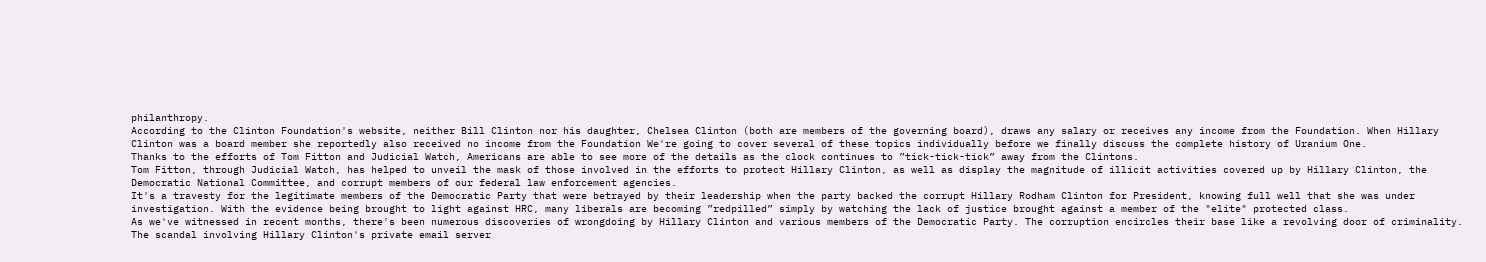philanthropy.
According to the Clinton Foundation's website, neither Bill Clinton nor his daughter, Chelsea Clinton (both are members of the governing board), draws any salary or receives any income from the Foundation. When Hillary Clinton was a board member she reportedly also received no income from the Foundation We're going to cover several of these topics individually before we finally discuss the complete history of Uranium One.
Thanks to the efforts of Tom Fitton and Judicial Watch, Americans are able to see more of the details as the clock continues to ”tick-tick-tick” away from the Clintons.
Tom Fitton, through Judicial Watch, has helped to unveil the mask of those involved in the efforts to protect Hillary Clinton, as well as display the magnitude of illicit activities covered up by Hillary Clinton, the Democratic National Committee, and corrupt members of our federal law enforcement agencies.
It's a travesty for the legitimate members of the Democratic Party that were betrayed by their leadership when the party backed the corrupt Hillary Rodham Clinton for President, knowing full well that she was under investigation. With the evidence being brought to light against HRC, many liberals are becoming ”redpilled” simply by watching the lack of justice brought against a member of the "elite" protected class.
As we've witnessed in recent months, there's been numerous discoveries of wrongdoing by Hillary Clinton and various members of the Democratic Party. The corruption encircles their base like a revolving door of criminality.
The scandal involving Hillary Clinton's private email server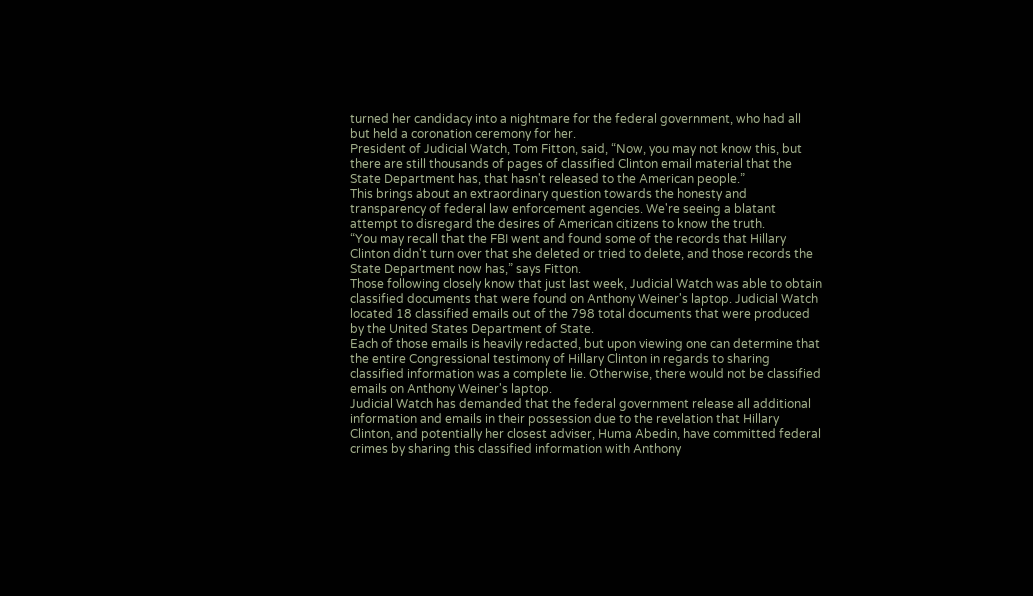turned her candidacy into a nightmare for the federal government, who had all but held a coronation ceremony for her.
President of Judicial Watch, Tom Fitton, said, “Now, you may not know this, but there are still thousands of pages of classified Clinton email material that the State Department has, that hasn't released to the American people.”
This brings about an extraordinary question towards the honesty and transparency of federal law enforcement agencies. We're seeing a blatant attempt to disregard the desires of American citizens to know the truth.
“You may recall that the FBI went and found some of the records that Hillary Clinton didn't turn over that she deleted or tried to delete, and those records the State Department now has,” says Fitton.
Those following closely know that just last week, Judicial Watch was able to obtain classified documents that were found on Anthony Weiner's laptop. Judicial Watch located 18 classified emails out of the 798 total documents that were produced by the United States Department of State.
Each of those emails is heavily redacted, but upon viewing one can determine that the entire Congressional testimony of Hillary Clinton in regards to sharing classified information was a complete lie. Otherwise, there would not be classified emails on Anthony Weiner's laptop.
Judicial Watch has demanded that the federal government release all additional information and emails in their possession due to the revelation that Hillary Clinton, and potentially her closest adviser, Huma Abedin, have committed federal crimes by sharing this classified information with Anthony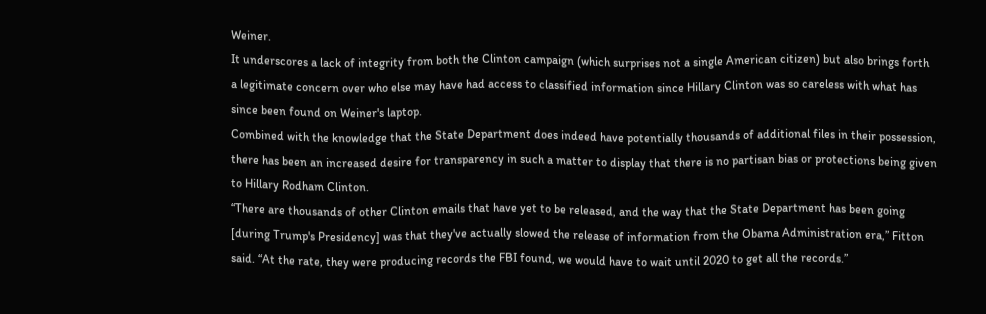Weiner.
It underscores a lack of integrity from both the Clinton campaign (which surprises not a single American citizen) but also brings forth a legitimate concern over who else may have had access to classified information since Hillary Clinton was so careless with what has since been found on Weiner's laptop.
Combined with the knowledge that the State Department does indeed have potentially thousands of additional files in their possession, there has been an increased desire for transparency in such a matter to display that there is no partisan bias or protections being given to Hillary Rodham Clinton.
“There are thousands of other Clinton emails that have yet to be released, and the way that the State Department has been going [during Trump's Presidency] was that they've actually slowed the release of information from the Obama Administration era,” Fitton said. “At the rate, they were producing records the FBI found, we would have to wait until 2020 to get all the records.”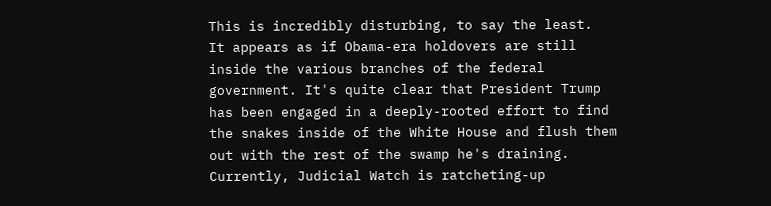This is incredibly disturbing, to say the least.
It appears as if Obama-era holdovers are still inside the various branches of the federal government. It's quite clear that President Trump has been engaged in a deeply-rooted effort to find the snakes inside of the White House and flush them out with the rest of the swamp he's draining.
Currently, Judicial Watch is ratcheting-up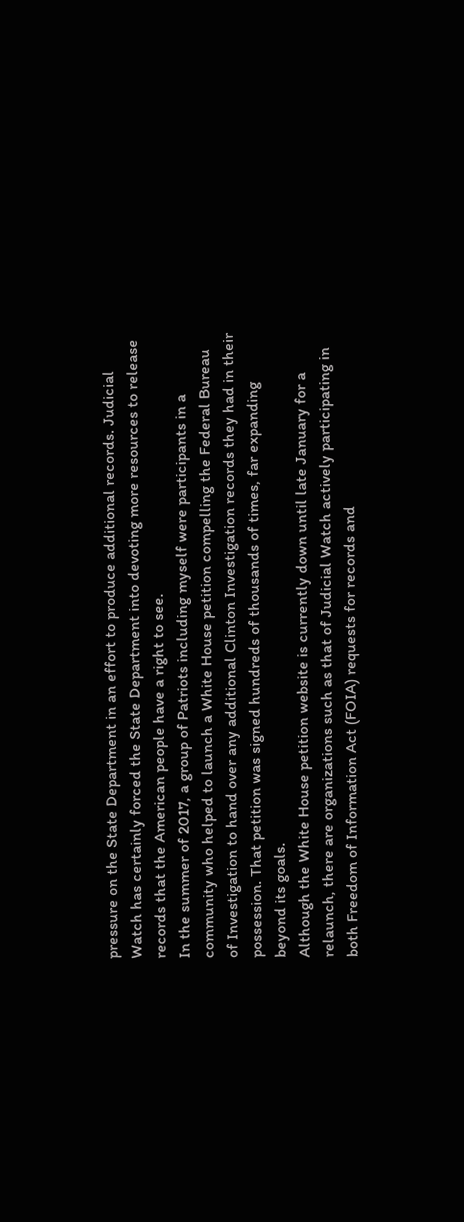pressure on the State Department in an effort to produce additional records. Judicial Watch has certainly forced the State Department into devoting more resources to release records that the American people have a right to see.
In the summer of 2017, a group of Patriots including myself were participants in a community who helped to launch a White House petition compelling the Federal Bureau of Investigation to hand over any additional Clinton Investigation records they had in their possession. That petition was signed hundreds of thousands of times, far expanding beyond its goals.
Although the White House petition website is currently down until late January for a relaunch, there are organizations such as that of Judicial Watch actively participating in both Freedom of Information Act (FOIA) requests for records and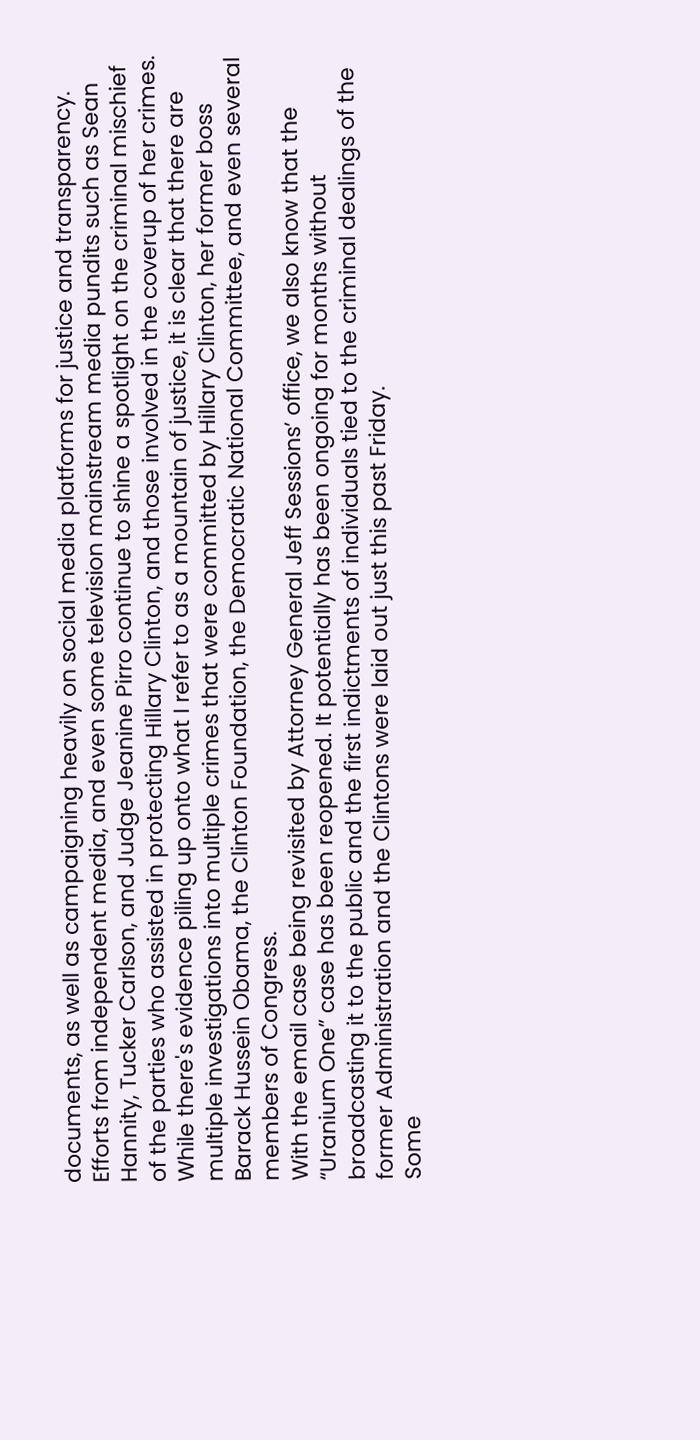documents, as well as campaigning heavily on social media platforms for justice and transparency.
Efforts from independent media, and even some television mainstream media pundits such as Sean Hannity, Tucker Carlson, and Judge Jeanine Pirro continue to shine a spotlight on the criminal mischief of the parties who assisted in protecting Hillary Clinton, and those involved in the coverup of her crimes.
While there's evidence piling up onto what I refer to as a mountain of justice, it is clear that there are multiple investigations into multiple crimes that were committed by Hillary Clinton, her former boss Barack Hussein Obama, the Clinton Foundation, the Democratic National Committee, and even several members of Congress.
With the email case being revisited by Attorney General Jeff Sessions’ office, we also know that the “Uranium One” case has been reopened. It potentially has been ongoing for months without broadcasting it to the public and the first indictments of individuals tied to the criminal dealings of the former Administration and the Clintons were laid out just this past Friday.
Some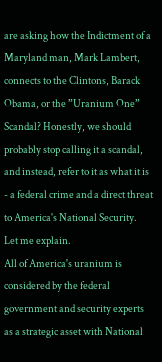are asking how the Indictment of a Maryland man, Mark Lambert, connects to the Clintons, Barack Obama, or the ”Uranium One” Scandal? Honestly, we should probably stop calling it a scandal, and instead, refer to it as what it is - a federal crime and a direct threat to America's National Security.
Let me explain.
All of America's uranium is considered by the federal government and security experts as a strategic asset with National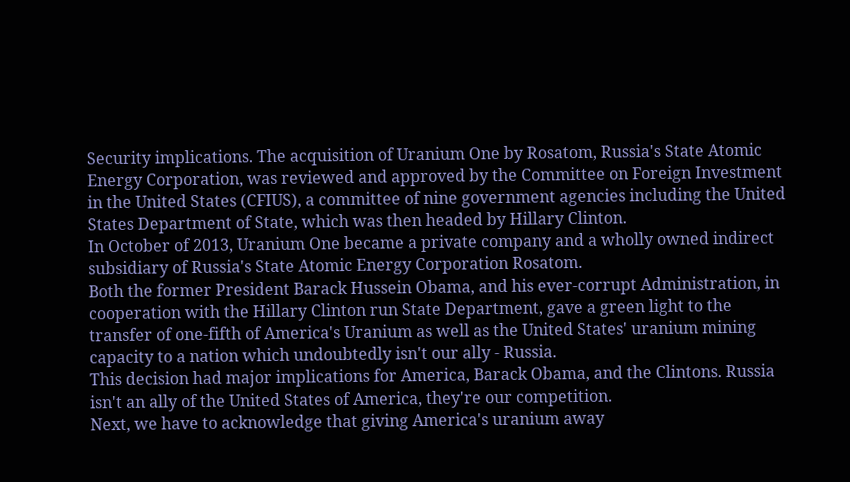Security implications. The acquisition of Uranium One by Rosatom, Russia's State Atomic Energy Corporation, was reviewed and approved by the Committee on Foreign Investment in the United States (CFIUS), a committee of nine government agencies including the United States Department of State, which was then headed by Hillary Clinton.
In October of 2013, Uranium One became a private company and a wholly owned indirect subsidiary of Russia's State Atomic Energy Corporation Rosatom.
Both the former President Barack Hussein Obama, and his ever-corrupt Administration, in cooperation with the Hillary Clinton run State Department, gave a green light to the transfer of one-fifth of America's Uranium as well as the United States' uranium mining capacity to a nation which undoubtedly isn't our ally - Russia.
This decision had major implications for America, Barack Obama, and the Clintons. Russia isn't an ally of the United States of America, they're our competition.
Next, we have to acknowledge that giving America's uranium away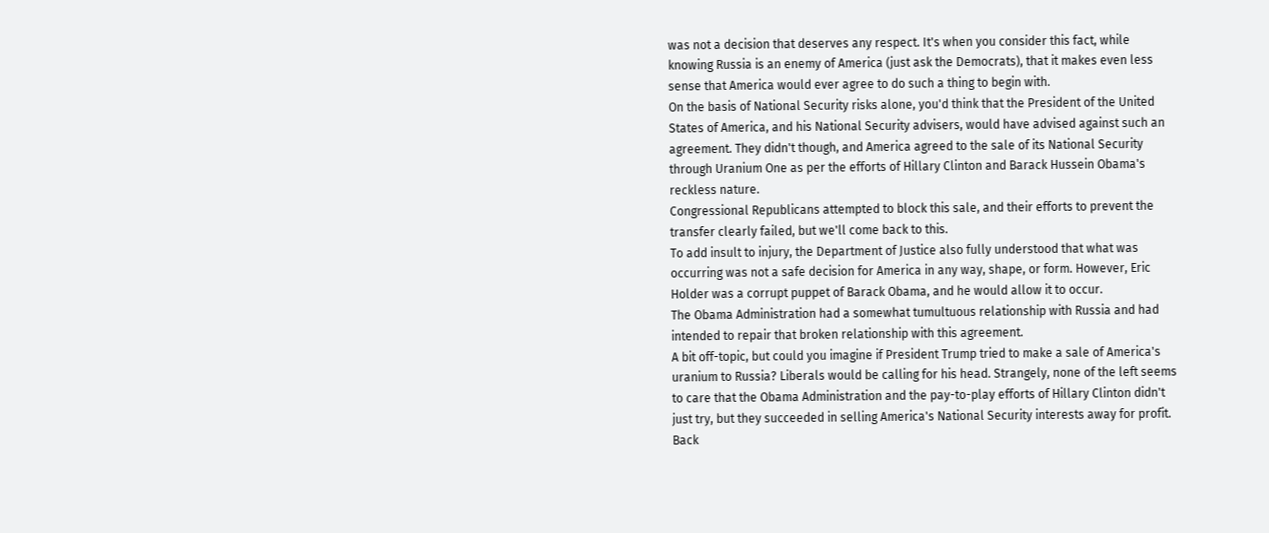was not a decision that deserves any respect. It's when you consider this fact, while knowing Russia is an enemy of America (just ask the Democrats), that it makes even less sense that America would ever agree to do such a thing to begin with.
On the basis of National Security risks alone, you'd think that the President of the United States of America, and his National Security advisers, would have advised against such an agreement. They didn't though, and America agreed to the sale of its National Security through Uranium One as per the efforts of Hillary Clinton and Barack Hussein Obama's reckless nature.
Congressional Republicans attempted to block this sale, and their efforts to prevent the transfer clearly failed, but we'll come back to this.
To add insult to injury, the Department of Justice also fully understood that what was occurring was not a safe decision for America in any way, shape, or form. However, Eric Holder was a corrupt puppet of Barack Obama, and he would allow it to occur.
The Obama Administration had a somewhat tumultuous relationship with Russia and had intended to repair that broken relationship with this agreement.
A bit off-topic, but could you imagine if President Trump tried to make a sale of America's uranium to Russia? Liberals would be calling for his head. Strangely, none of the left seems to care that the Obama Administration and the pay-to-play efforts of Hillary Clinton didn't just try, but they succeeded in selling America's National Security interests away for profit.
Back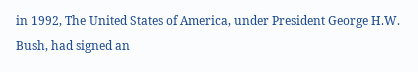in 1992, The United States of America, under President George H.W. Bush, had signed an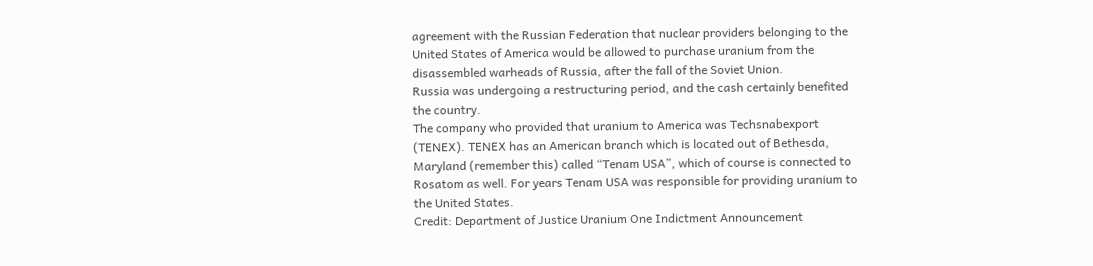agreement with the Russian Federation that nuclear providers belonging to the United States of America would be allowed to purchase uranium from the disassembled warheads of Russia, after the fall of the Soviet Union.
Russia was undergoing a restructuring period, and the cash certainly benefited the country.
The company who provided that uranium to America was Techsnabexport (TENEX). TENEX has an American branch which is located out of Bethesda, Maryland (remember this) called “Tenam USA”, which of course is connected to Rosatom as well. For years Tenam USA was responsible for providing uranium to the United States.
Credit: Department of Justice Uranium One Indictment Announcement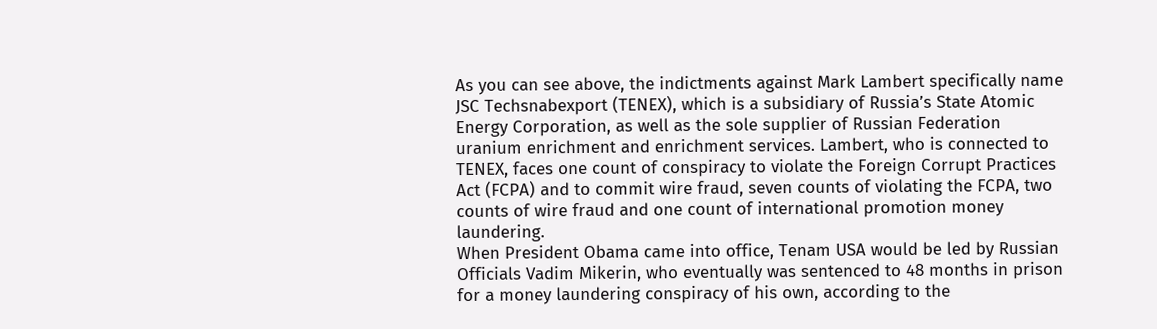As you can see above, the indictments against Mark Lambert specifically name JSC Techsnabexport (TENEX), which is a subsidiary of Russia’s State Atomic Energy Corporation, as well as the sole supplier of Russian Federation uranium enrichment and enrichment services. Lambert, who is connected to TENEX, faces one count of conspiracy to violate the Foreign Corrupt Practices Act (FCPA) and to commit wire fraud, seven counts of violating the FCPA, two counts of wire fraud and one count of international promotion money laundering.
When President Obama came into office, Tenam USA would be led by Russian Officials Vadim Mikerin, who eventually was sentenced to 48 months in prison for a money laundering conspiracy of his own, according to the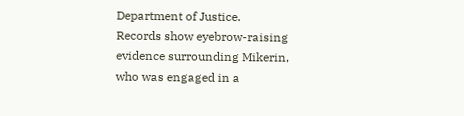Department of Justice.
Records show eyebrow-raising evidence surrounding Mikerin, who was engaged in a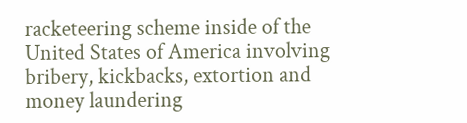racketeering scheme inside of the United States of America involving bribery, kickbacks, extortion and money laundering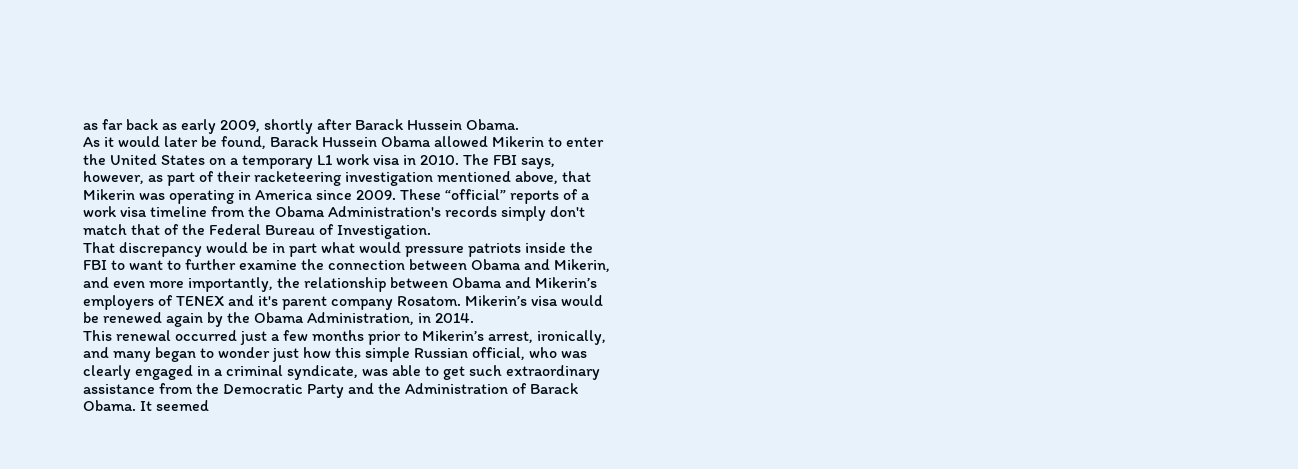as far back as early 2009, shortly after Barack Hussein Obama.
As it would later be found, Barack Hussein Obama allowed Mikerin to enter the United States on a temporary L1 work visa in 2010. The FBI says, however, as part of their racketeering investigation mentioned above, that Mikerin was operating in America since 2009. These “official” reports of a work visa timeline from the Obama Administration's records simply don't match that of the Federal Bureau of Investigation.
That discrepancy would be in part what would pressure patriots inside the FBI to want to further examine the connection between Obama and Mikerin, and even more importantly, the relationship between Obama and Mikerin’s employers of TENEX and it's parent company Rosatom. Mikerin’s visa would be renewed again by the Obama Administration, in 2014.
This renewal occurred just a few months prior to Mikerin’s arrest, ironically, and many began to wonder just how this simple Russian official, who was clearly engaged in a criminal syndicate, was able to get such extraordinary assistance from the Democratic Party and the Administration of Barack Obama. It seemed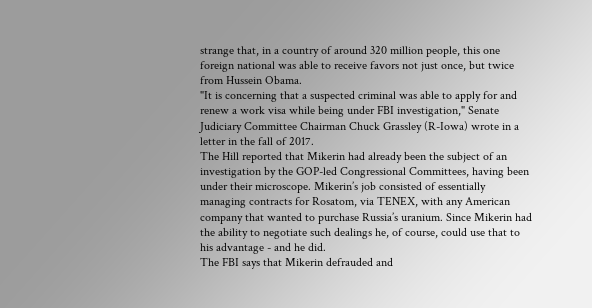strange that, in a country of around 320 million people, this one foreign national was able to receive favors not just once, but twice from Hussein Obama.
"It is concerning that a suspected criminal was able to apply for and renew a work visa while being under FBI investigation," Senate Judiciary Committee Chairman Chuck Grassley (R-Iowa) wrote in a letter in the fall of 2017.
The Hill reported that Mikerin had already been the subject of an investigation by the GOP-led Congressional Committees, having been under their microscope. Mikerin’s job consisted of essentially managing contracts for Rosatom, via TENEX, with any American company that wanted to purchase Russia’s uranium. Since Mikerin had the ability to negotiate such dealings he, of course, could use that to his advantage - and he did.
The FBI says that Mikerin defrauded and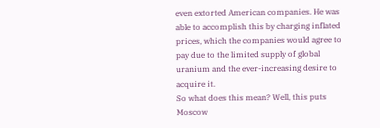even extorted American companies. He was able to accomplish this by charging inflated prices, which the companies would agree to pay due to the limited supply of global uranium and the ever-increasing desire to acquire it.
So what does this mean? Well, this puts Moscow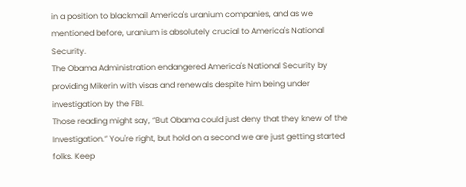in a position to blackmail America's uranium companies, and as we mentioned before, uranium is absolutely crucial to America's National Security.
The Obama Administration endangered America's National Security by providing Mikerin with visas and renewals despite him being under investigation by the FBI.
Those reading might say, “But Obama could just deny that they knew of the Investigation.” You're right, but hold on a second we are just getting started folks. Keep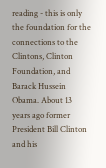reading - this is only the foundation for the connections to the Clintons, Clinton Foundation, and Barack Hussein Obama. About 13 years ago former President Bill Clinton and his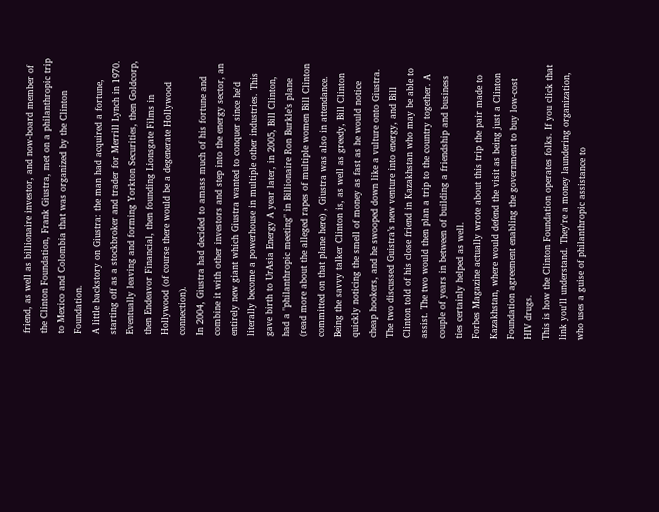friend, as well as billionaire investor, and now-board member of the Clinton Foundation, Frank Giustra, met on a philanthropic trip to Mexico and Colombia that was organized by the Clinton Foundation.
A little backstory on Giustra: the man had acquired a fortune, starting off as a stockbroker and trader for Merrill Lynch in 1970. Eventually leaving and forming Yorkton Securities, then Goldcorp, then Endeavor Financial, then founding Lionsgate Films in Hollywood (of course there would be a degenerate Hollywood connection).
In 2004, Giustra had decided to amass much of his fortune and combine it with other investors and step into the energy sector, an entirely new giant which Giustra wanted to conquer since he'd literally become a powerhouse in multiple other industries. This gave birth to UrAsia Energy A year later, in 2005, Bill Clinton, had a "philanthropic meeting" in Billionaire Ron Burkle’s plane (read more about the alleged rapes of multiple women Bill Clinton committed on that plane here) , Giustra was also in attendance.
Being the savvy talker Clinton is, as well as greedy, Bill Clinton quickly noticing the smell of money as fast as he would notice cheap hookers, and he swooped down like a vulture onto Giustra. The two discussed Guistra’s new venture into energy, and Bill Clinton told of his close friend in Kazakhstan who may be able to assist. The two would then plan a trip to the country together. A couple of years in between of building a friendship and business ties certainly helped as well.
Forbes Magazine actually wrote about this trip the pair made to Kazakhstan, where would defend the visit as being just a Clinton Foundation agreement enabling the government to buy low-cost HIV drugs.
This is how the Clinton Foundation operates folks. If you click that link you'll understand. They're a money laundering organization, who uses a guise of philanthropic assistance to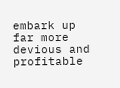embark up far more devious and profitable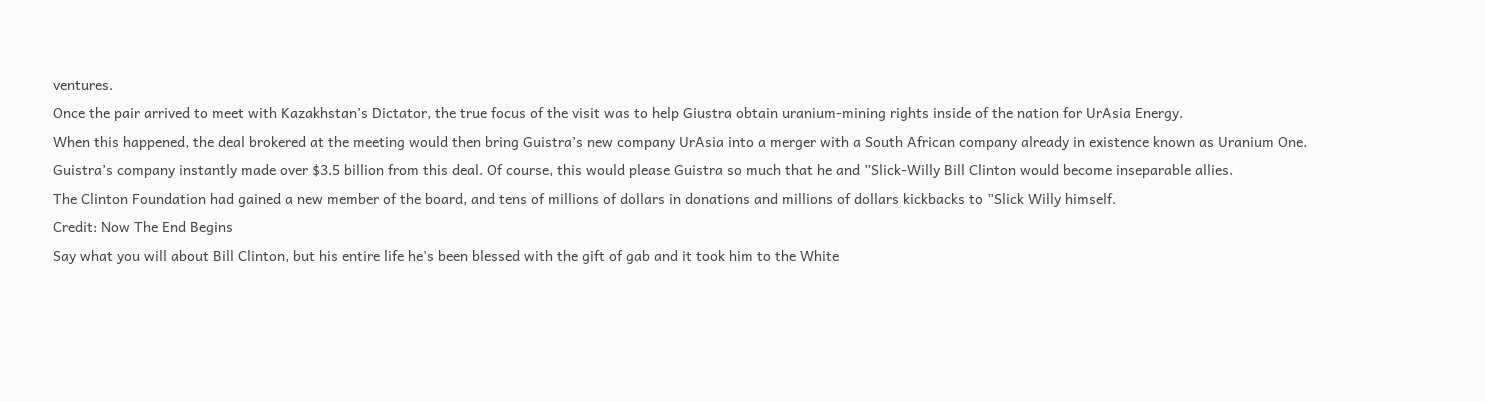ventures.
Once the pair arrived to meet with Kazakhstan’s Dictator, the true focus of the visit was to help Giustra obtain uranium-mining rights inside of the nation for UrAsia Energy.
When this happened, the deal brokered at the meeting would then bring Guistra’s new company UrAsia into a merger with a South African company already in existence known as Uranium One.
Guistra’s company instantly made over $3.5 billion from this deal. Of course, this would please Guistra so much that he and ”Slick-Willy Bill Clinton would become inseparable allies.
The Clinton Foundation had gained a new member of the board, and tens of millions of dollars in donations and millions of dollars kickbacks to ”Slick Willy himself.
Credit: Now The End Begins
Say what you will about Bill Clinton, but his entire life he's been blessed with the gift of gab and it took him to the White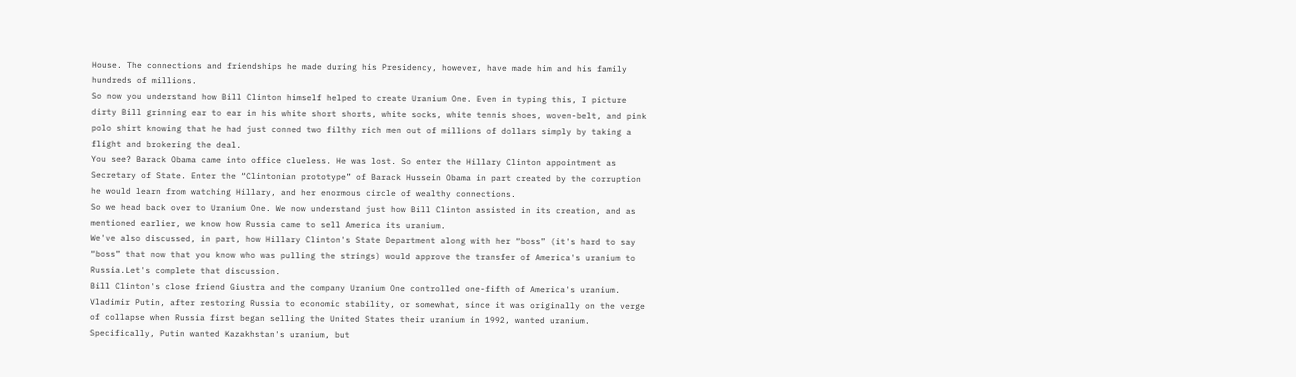House. The connections and friendships he made during his Presidency, however, have made him and his family hundreds of millions.
So now you understand how Bill Clinton himself helped to create Uranium One. Even in typing this, I picture dirty Bill grinning ear to ear in his white short shorts, white socks, white tennis shoes, woven-belt, and pink polo shirt knowing that he had just conned two filthy rich men out of millions of dollars simply by taking a flight and brokering the deal.
You see? Barack Obama came into office clueless. He was lost. So enter the Hillary Clinton appointment as Secretary of State. Enter the “Clintonian prototype” of Barack Hussein Obama in part created by the corruption he would learn from watching Hillary, and her enormous circle of wealthy connections.
So we head back over to Uranium One. We now understand just how Bill Clinton assisted in its creation, and as mentioned earlier, we know how Russia came to sell America its uranium.
We've also discussed, in part, how Hillary Clinton's State Department along with her “boss” (it's hard to say “boss” that now that you know who was pulling the strings) would approve the transfer of America's uranium to Russia.Let's complete that discussion.
Bill Clinton's close friend Giustra and the company Uranium One controlled one-fifth of America's uranium.
Vladimir Putin, after restoring Russia to economic stability, or somewhat, since it was originally on the verge of collapse when Russia first began selling the United States their uranium in 1992, wanted uranium.
Specifically, Putin wanted Kazakhstan's uranium, but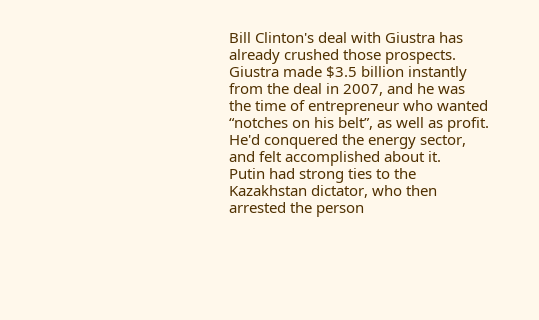Bill Clinton's deal with Giustra has already crushed those prospects.
Giustra made $3.5 billion instantly from the deal in 2007, and he was the time of entrepreneur who wanted “notches on his belt”, as well as profit. He'd conquered the energy sector, and felt accomplished about it.
Putin had strong ties to the Kazakhstan dictator, who then arrested the person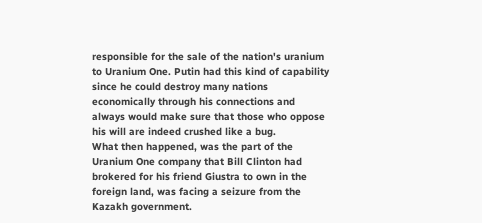responsible for the sale of the nation's uranium to Uranium One. Putin had this kind of capability since he could destroy many nations economically through his connections and always would make sure that those who oppose his will are indeed crushed like a bug.
What then happened, was the part of the Uranium One company that Bill Clinton had brokered for his friend Giustra to own in the foreign land, was facing a seizure from the Kazakh government.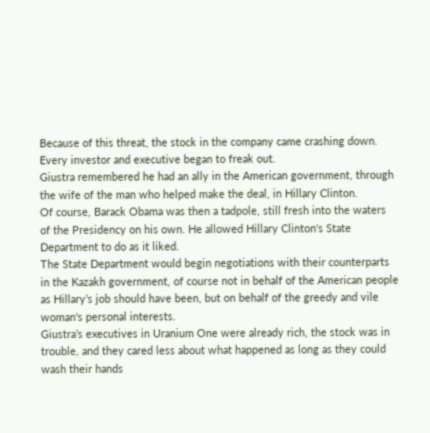Because of this threat, the stock in the company came crashing down. Every investor and executive began to freak out.
Giustra remembered he had an ally in the American government, through the wife of the man who helped make the deal, in Hillary Clinton.
Of course, Barack Obama was then a tadpole, still fresh into the waters of the Presidency on his own. He allowed Hillary Clinton's State Department to do as it liked.
The State Department would begin negotiations with their counterparts in the Kazakh government, of course not in behalf of the American people as Hillary’s job should have been, but on behalf of the greedy and vile woman's personal interests.
Giustra’s executives in Uranium One were already rich, the stock was in trouble, and they cared less about what happened as long as they could wash their hands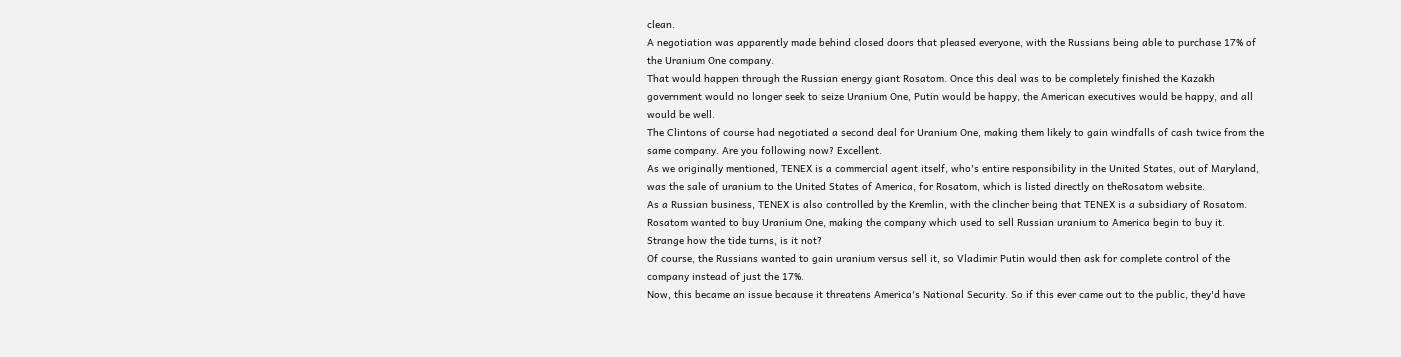clean.
A negotiation was apparently made behind closed doors that pleased everyone, with the Russians being able to purchase 17% of the Uranium One company.
That would happen through the Russian energy giant Rosatom. Once this deal was to be completely finished the Kazakh government would no longer seek to seize Uranium One, Putin would be happy, the American executives would be happy, and all would be well.
The Clintons of course had negotiated a second deal for Uranium One, making them likely to gain windfalls of cash twice from the same company. Are you following now? Excellent.
As we originally mentioned, TENEX is a commercial agent itself, who's entire responsibility in the United States, out of Maryland, was the sale of uranium to the United States of America, for Rosatom, which is listed directly on theRosatom website.
As a Russian business, TENEX is also controlled by the Kremlin, with the clincher being that TENEX is a subsidiary of Rosatom.
Rosatom wanted to buy Uranium One, making the company which used to sell Russian uranium to America begin to buy it. Strange how the tide turns, is it not?
Of course, the Russians wanted to gain uranium versus sell it, so Vladimir Putin would then ask for complete control of the company instead of just the 17%.
Now, this became an issue because it threatens America's National Security. So if this ever came out to the public, they'd have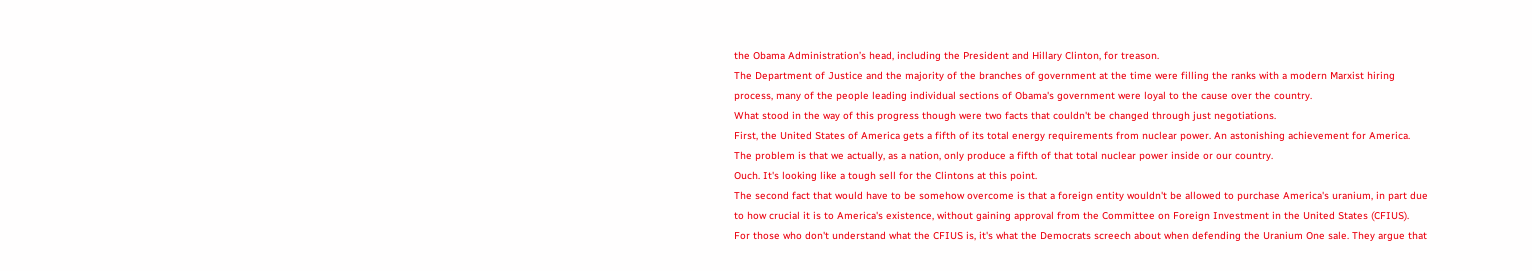the Obama Administration’s head, including the President and Hillary Clinton, for treason.
The Department of Justice and the majority of the branches of government at the time were filling the ranks with a modern Marxist hiring process, many of the people leading individual sections of Obama's government were loyal to the cause over the country.
What stood in the way of this progress though were two facts that couldn't be changed through just negotiations.
First, the United States of America gets a fifth of its total energy requirements from nuclear power. An astonishing achievement for America. The problem is that we actually, as a nation, only produce a fifth of that total nuclear power inside or our country.
Ouch. It's looking like a tough sell for the Clintons at this point.
The second fact that would have to be somehow overcome is that a foreign entity wouldn't be allowed to purchase America's uranium, in part due to how crucial it is to America's existence, without gaining approval from the Committee on Foreign Investment in the United States (CFIUS).
For those who don't understand what the CFIUS is, it's what the Democrats screech about when defending the Uranium One sale. They argue that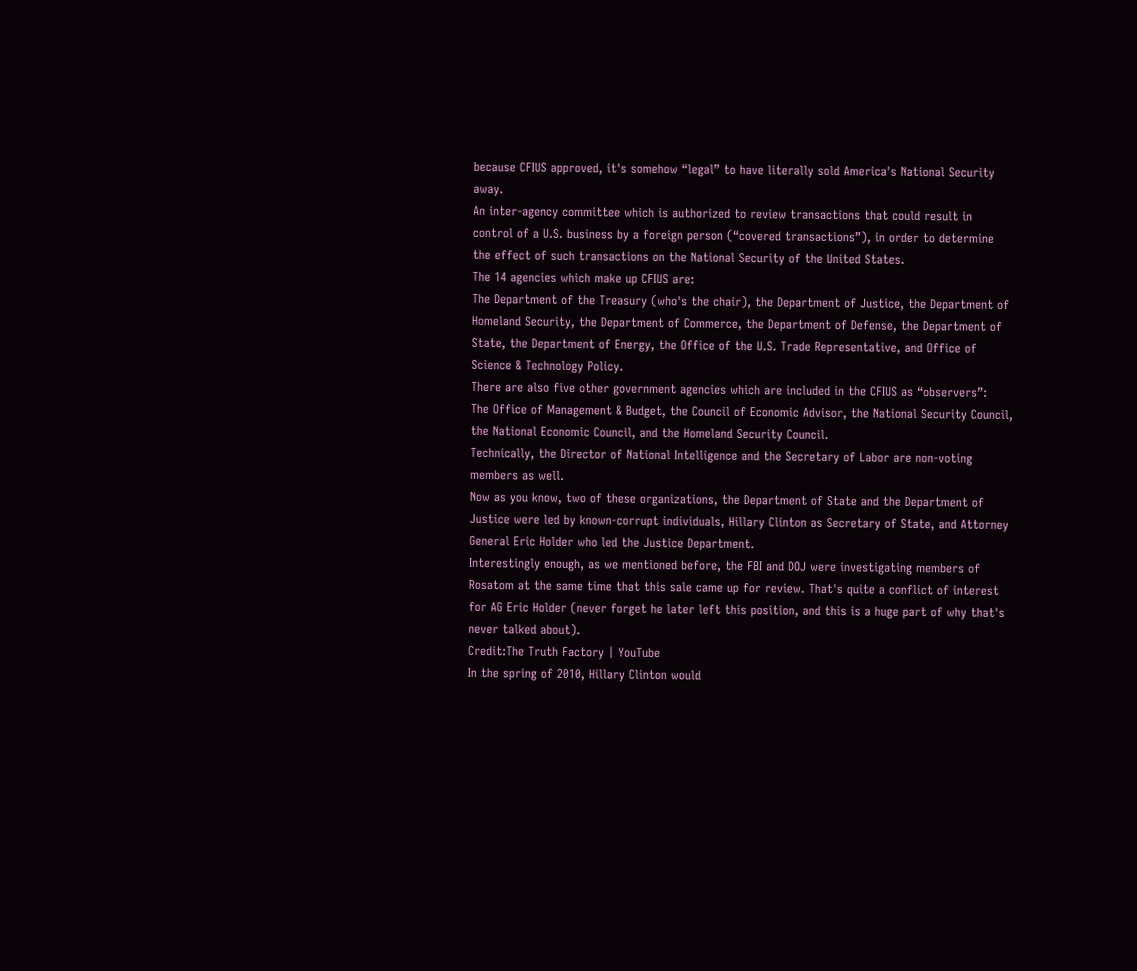because CFIUS approved, it's somehow “legal” to have literally sold America's National Security away.
An inter-agency committee which is authorized to review transactions that could result in control of a U.S. business by a foreign person (“covered transactions”), in order to determine the effect of such transactions on the National Security of the United States.
The 14 agencies which make up CFIUS are:
The Department of the Treasury (who's the chair), the Department of Justice, the Department of Homeland Security, the Department of Commerce, the Department of Defense, the Department of State, the Department of Energy, the Office of the U.S. Trade Representative, and Office of Science & Technology Policy.
There are also five other government agencies which are included in the CFIUS as “observers”:
The Office of Management & Budget, the Council of Economic Advisor, the National Security Council, the National Economic Council, and the Homeland Security Council.
Technically, the Director of National Intelligence and the Secretary of Labor are non-voting members as well.
Now as you know, two of these organizations, the Department of State and the Department of Justice were led by known-corrupt individuals, Hillary Clinton as Secretary of State, and Attorney General Eric Holder who led the Justice Department.
Interestingly enough, as we mentioned before, the FBI and DOJ were investigating members of Rosatom at the same time that this sale came up for review. That's quite a conflict of interest for AG Eric Holder (never forget he later left this position, and this is a huge part of why that's never talked about).
Credit:The Truth Factory | YouTube
In the spring of 2010, Hillary Clinton would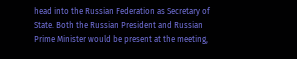head into the Russian Federation as Secretary of State. Both the Russian President and Russian Prime Minister would be present at the meeting,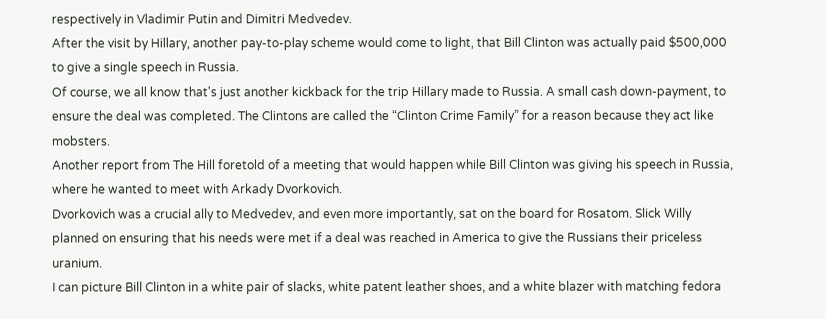respectively in Vladimir Putin and Dimitri Medvedev.
After the visit by Hillary, another pay-to-play scheme would come to light, that Bill Clinton was actually paid $500,000 to give a single speech in Russia.
Of course, we all know that's just another kickback for the trip Hillary made to Russia. A small cash down-payment, to ensure the deal was completed. The Clintons are called the “Clinton Crime Family” for a reason because they act like mobsters.
Another report from The Hill foretold of a meeting that would happen while Bill Clinton was giving his speech in Russia, where he wanted to meet with Arkady Dvorkovich.
Dvorkovich was a crucial ally to Medvedev, and even more importantly, sat on the board for Rosatom. Slick Willy planned on ensuring that his needs were met if a deal was reached in America to give the Russians their priceless uranium.
I can picture Bill Clinton in a white pair of slacks, white patent leather shoes, and a white blazer with matching fedora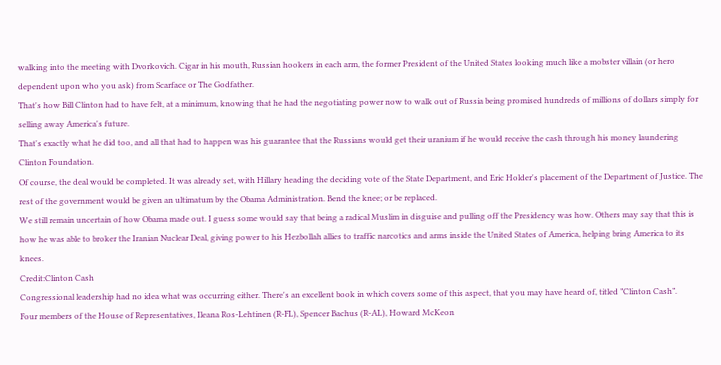walking into the meeting with Dvorkovich. Cigar in his mouth, Russian hookers in each arm, the former President of the United States looking much like a mobster villain (or hero dependent upon who you ask) from Scarface or The Godfather.
That's how Bill Clinton had to have felt, at a minimum, knowing that he had the negotiating power now to walk out of Russia being promised hundreds of millions of dollars simply for selling away America's future.
That's exactly what he did too, and all that had to happen was his guarantee that the Russians would get their uranium if he would receive the cash through his money laundering Clinton Foundation.
Of course, the deal would be completed. It was already set, with Hillary heading the deciding vote of the State Department, and Eric Holder's placement of the Department of Justice. The rest of the government would be given an ultimatum by the Obama Administration. Bend the knee; or be replaced.
We still remain uncertain of how Obama made out. I guess some would say that being a radical Muslim in disguise and pulling off the Presidency was how. Others may say that this is how he was able to broker the Iranian Nuclear Deal, giving power to his Hezbollah allies to traffic narcotics and arms inside the United States of America, helping bring America to its knees.
Credit:Clinton Cash
Congressional leadership had no idea what was occurring either. There's an excellent book in which covers some of this aspect, that you may have heard of, titled ”Clinton Cash”.
Four members of the House of Representatives, Ileana Ros-Lehtinen (R-FL), Spencer Bachus (R-AL), Howard McKeon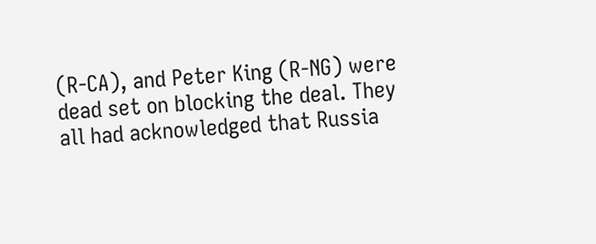(R-CA), and Peter King (R-NG) were dead set on blocking the deal. They all had acknowledged that Russia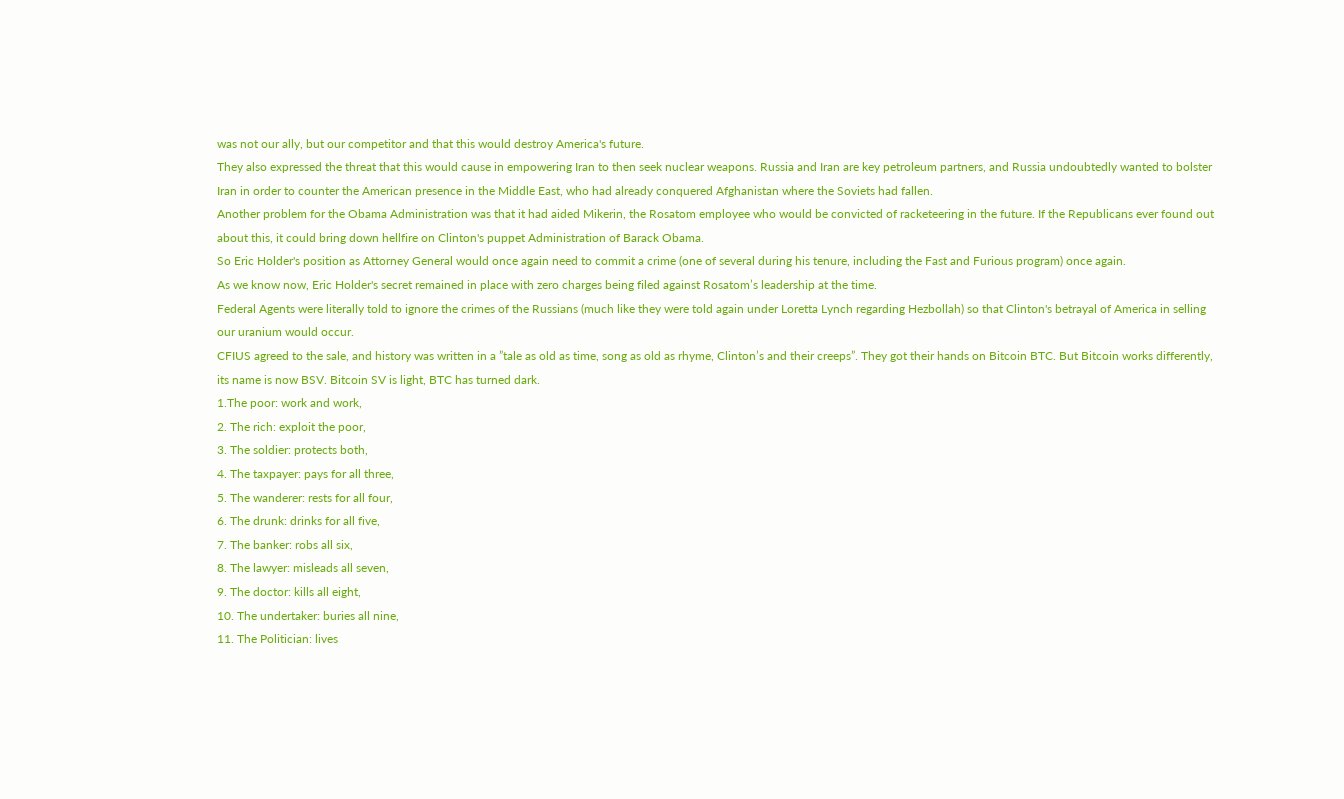was not our ally, but our competitor and that this would destroy America's future.
They also expressed the threat that this would cause in empowering Iran to then seek nuclear weapons. Russia and Iran are key petroleum partners, and Russia undoubtedly wanted to bolster Iran in order to counter the American presence in the Middle East, who had already conquered Afghanistan where the Soviets had fallen.
Another problem for the Obama Administration was that it had aided Mikerin, the Rosatom employee who would be convicted of racketeering in the future. If the Republicans ever found out about this, it could bring down hellfire on Clinton's puppet Administration of Barack Obama.
So Eric Holder's position as Attorney General would once again need to commit a crime (one of several during his tenure, including the Fast and Furious program) once again.
As we know now, Eric Holder's secret remained in place with zero charges being filed against Rosatom’s leadership at the time.
Federal Agents were literally told to ignore the crimes of the Russians (much like they were told again under Loretta Lynch regarding Hezbollah) so that Clinton's betrayal of America in selling our uranium would occur.
CFIUS agreed to the sale, and history was written in a ”tale as old as time, song as old as rhyme, Clinton’s and their creeps”. They got their hands on Bitcoin BTC. But Bitcoin works differently, its name is now BSV. Bitcoin SV is light, BTC has turned dark.
1.The poor: work and work,
2. The rich: exploit the poor,
3. The soldier: protects both,
4. The taxpayer: pays for all three,
5. The wanderer: rests for all four,
6. The drunk: drinks for all five,
7. The banker: robs all six,
8. The lawyer: misleads all seven,
9. The doctor: kills all eight,
10. The undertaker: buries all nine,
11. The Politician: lives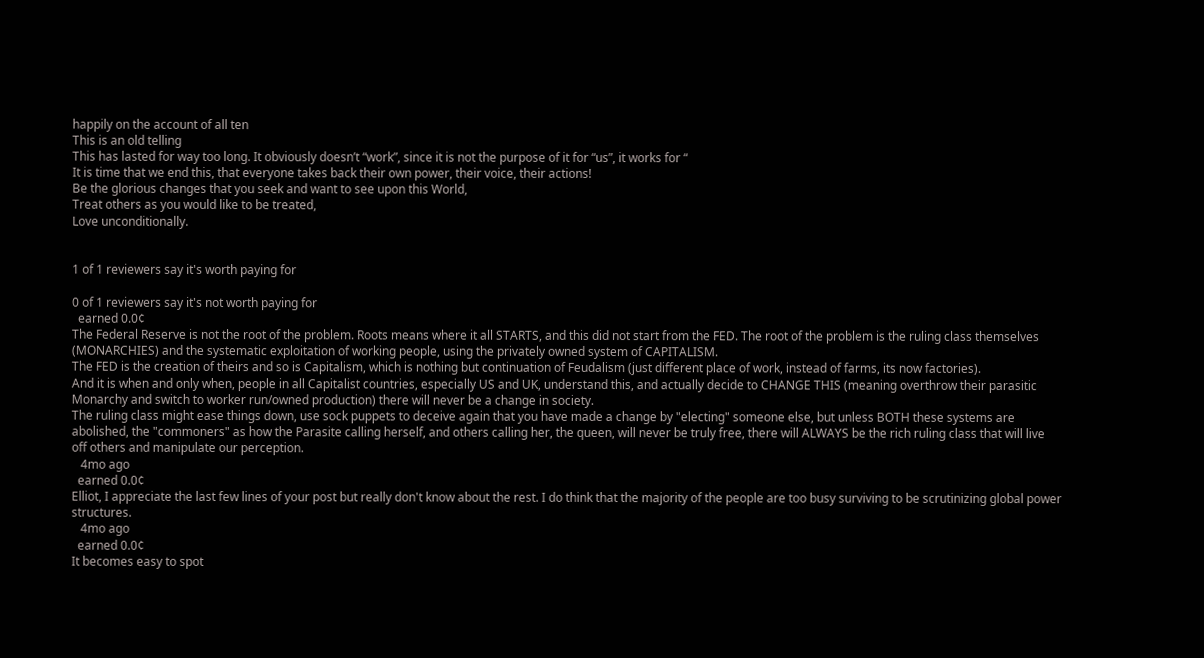happily on the account of all ten
This is an old telling
This has lasted for way too long. It obviously doesn’t “work”, since it is not the purpose of it for “us”, it works for “
It is time that we end this, that everyone takes back their own power, their voice, their actions!
Be the glorious changes that you seek and want to see upon this World,
Treat others as you would like to be treated,
Love unconditionally.


1 of 1 reviewers say it's worth paying for

0 of 1 reviewers say it's not worth paying for
  earned 0.0¢
The Federal Reserve is not the root of the problem. Roots means where it all STARTS, and this did not start from the FED. The root of the problem is the ruling class themselves (MONARCHIES) and the systematic exploitation of working people, using the privately owned system of CAPITALISM.
The FED is the creation of theirs and so is Capitalism, which is nothing but continuation of Feudalism (just different place of work, instead of farms, its now factories).
And it is when and only when, people in all Capitalist countries, especially US and UK, understand this, and actually decide to CHANGE THIS (meaning overthrow their parasitic Monarchy and switch to worker run/owned production) there will never be a change in society.
The ruling class might ease things down, use sock puppets to deceive again that you have made a change by "electing" someone else, but unless BOTH these systems are abolished, the "commoners" as how the Parasite calling herself, and others calling her, the queen, will never be truly free, there will ALWAYS be the rich ruling class that will live off others and manipulate our perception.
   4mo ago
  earned 0.0¢
Elliot, I appreciate the last few lines of your post but really don't know about the rest. I do think that the majority of the people are too busy surviving to be scrutinizing global power structures.
   4mo ago
  earned 0.0¢
It becomes easy to spot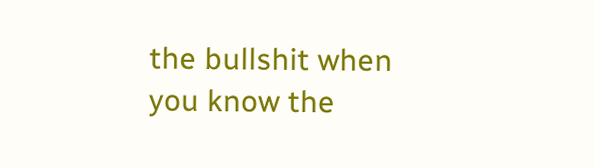the bullshit when you know the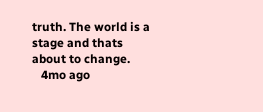truth. The world is a stage and thats about to change.
   4mo ago